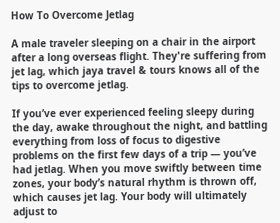How To Overcome Jetlag

A male traveler sleeping on a chair in the airport after a long overseas flight. They're suffering from jet lag, which jaya travel & tours knows all of the tips to overcome jetlag.

If you’ve ever experienced feeling sleepy during the day, awake throughout the night, and battling everything from loss of focus to digestive problems on the first few days of a trip — you’ve had jetlag. When you move swiftly between time zones, your body’s natural rhythm is thrown off, which causes jet lag. Your body will ultimately adjust to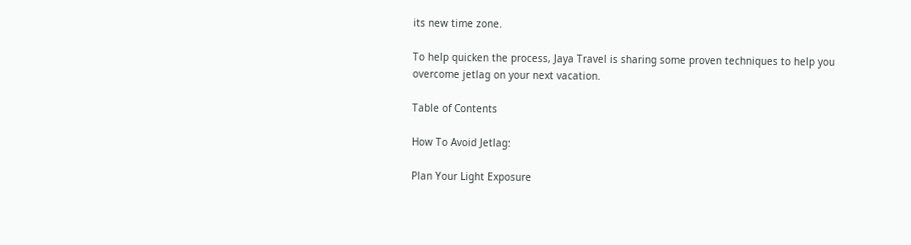its new time zone.

To help quicken the process, Jaya Travel is sharing some proven techniques to help you overcome jetlag on your next vacation.

Table of Contents

How To Avoid Jetlag:

Plan Your Light Exposure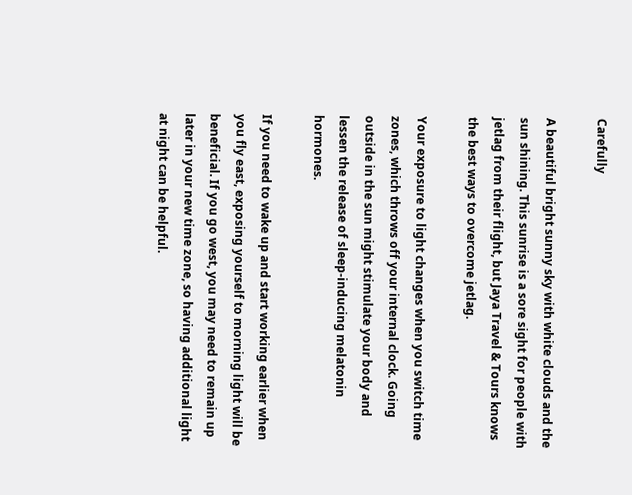Carefully

A beautiful bright sunny sky with white clouds and the sun shining. This sunrise is a sore sight for people with jetlag from their flight, but Jaya Travel & Tours knows the best ways to overcome jetlag.

Your exposure to light changes when you switch time zones, which throws off your internal clock. Going outside in the sun might stimulate your body and lessen the release of sleep-inducing melatonin hormones.

If you need to wake up and start working earlier when you fly east, exposing yourself to morning light will be beneficial. If you go west, you may need to remain up later in your new time zone, so having additional light at night can be helpful.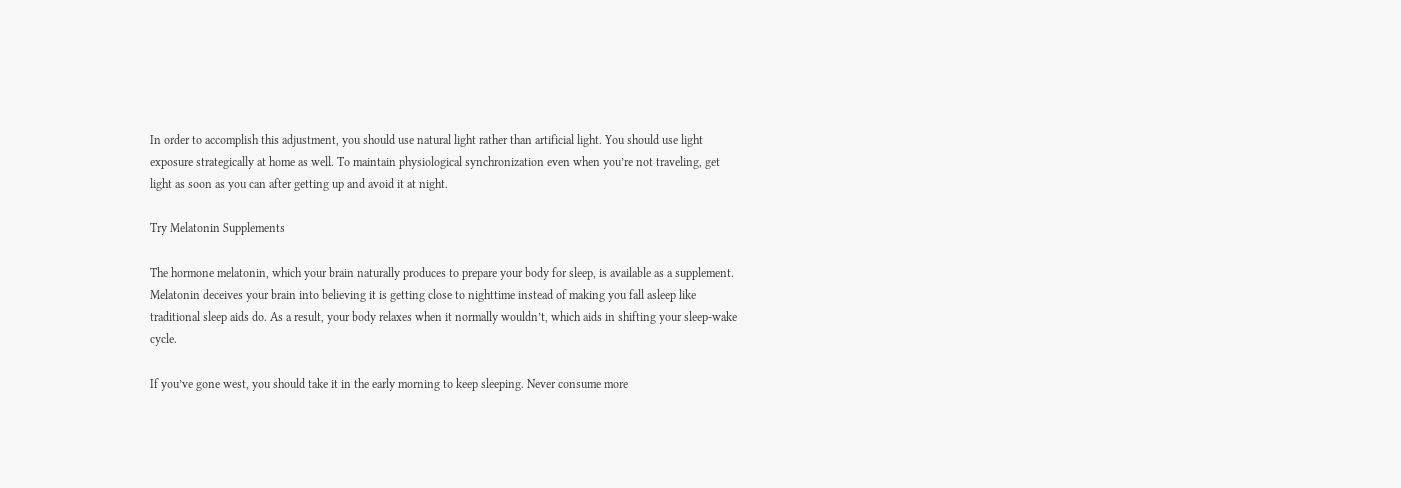In order to accomplish this adjustment, you should use natural light rather than artificial light. You should use light exposure strategically at home as well. To maintain physiological synchronization even when you’re not traveling, get light as soon as you can after getting up and avoid it at night.

Try Melatonin Supplements

The hormone melatonin, which your brain naturally produces to prepare your body for sleep, is available as a supplement. Melatonin deceives your brain into believing it is getting close to nighttime instead of making you fall asleep like traditional sleep aids do. As a result, your body relaxes when it normally wouldn’t, which aids in shifting your sleep-wake cycle.

If you’ve gone west, you should take it in the early morning to keep sleeping. Never consume more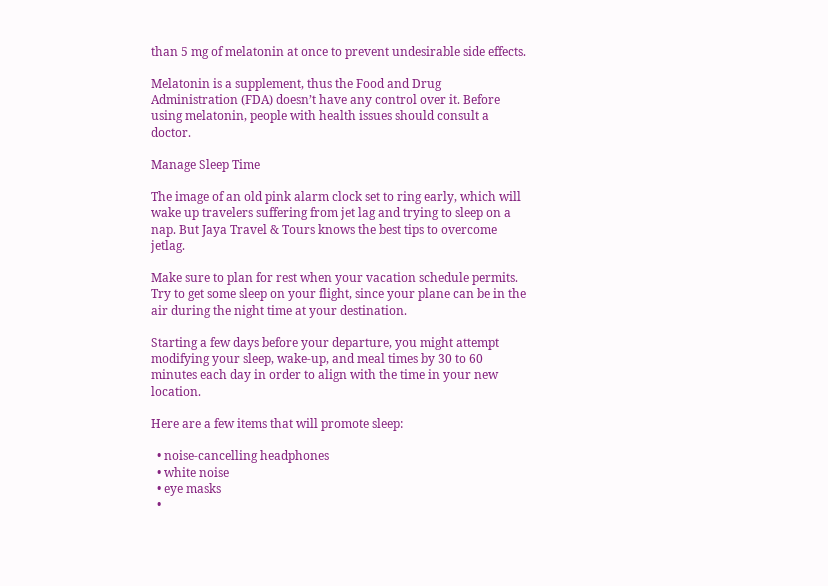than 5 mg of melatonin at once to prevent undesirable side effects.

Melatonin is a supplement, thus the Food and Drug Administration (FDA) doesn’t have any control over it. Before using melatonin, people with health issues should consult a doctor.

Manage Sleep Time

The image of an old pink alarm clock set to ring early, which will wake up travelers suffering from jet lag and trying to sleep on a nap. But Jaya Travel & Tours knows the best tips to overcome jetlag.

Make sure to plan for rest when your vacation schedule permits. Try to get some sleep on your flight, since your plane can be in the air during the night time at your destination.

Starting a few days before your departure, you might attempt modifying your sleep, wake-up, and meal times by 30 to 60 minutes each day in order to align with the time in your new location.

Here are a few items that will promote sleep:

  • noise-cancelling headphones
  • white noise
  • eye masks
  •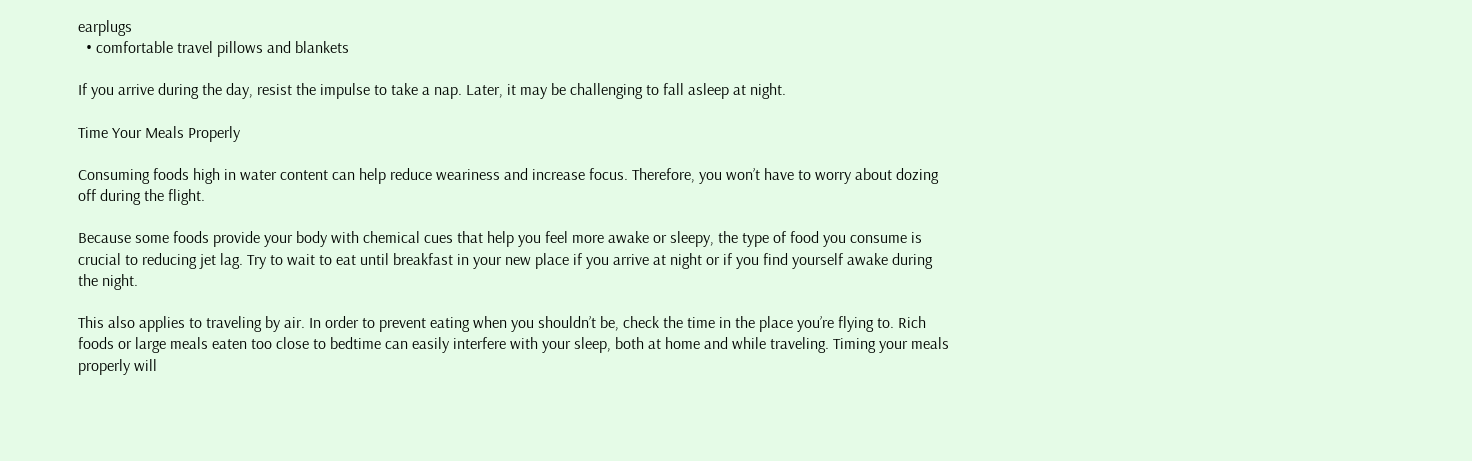earplugs
  • comfortable travel pillows and blankets

If you arrive during the day, resist the impulse to take a nap. Later, it may be challenging to fall asleep at night.

Time Your Meals Properly

Consuming foods high in water content can help reduce weariness and increase focus. Therefore, you won’t have to worry about dozing off during the flight.

Because some foods provide your body with chemical cues that help you feel more awake or sleepy, the type of food you consume is crucial to reducing jet lag. Try to wait to eat until breakfast in your new place if you arrive at night or if you find yourself awake during the night.

This also applies to traveling by air. In order to prevent eating when you shouldn’t be, check the time in the place you’re flying to. Rich foods or large meals eaten too close to bedtime can easily interfere with your sleep, both at home and while traveling. Timing your meals properly will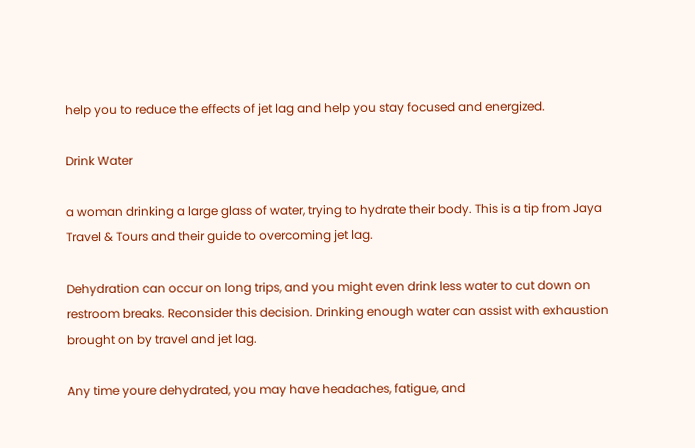help you to reduce the effects of jet lag and help you stay focused and energized.

Drink Water

a woman drinking a large glass of water, trying to hydrate their body. This is a tip from Jaya Travel & Tours and their guide to overcoming jet lag.

Dehydration can occur on long trips, and you might even drink less water to cut down on restroom breaks. Reconsider this decision. Drinking enough water can assist with exhaustion brought on by travel and jet lag.

Any time youre dehydrated, you may have headaches, fatigue, and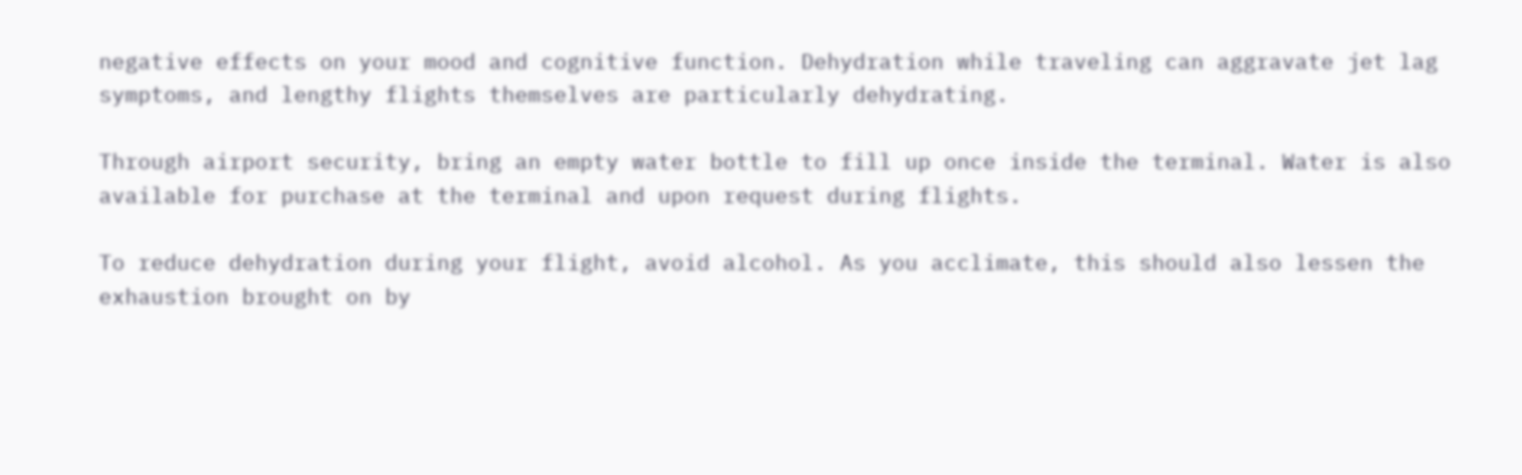negative effects on your mood and cognitive function. Dehydration while traveling can aggravate jet lag symptoms, and lengthy flights themselves are particularly dehydrating.

Through airport security, bring an empty water bottle to fill up once inside the terminal. Water is also available for purchase at the terminal and upon request during flights.

To reduce dehydration during your flight, avoid alcohol. As you acclimate, this should also lessen the exhaustion brought on by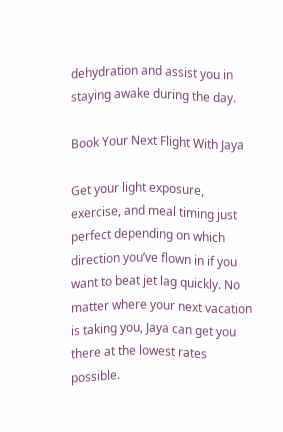dehydration and assist you in staying awake during the day.

Book Your Next Flight With Jaya

Get your light exposure, exercise, and meal timing just perfect depending on which direction you’ve flown in if you want to beat jet lag quickly. No matter where your next vacation is taking you, Jaya can get you there at the lowest rates possible.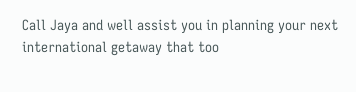Call Jaya and well assist you in planning your next international getaway that too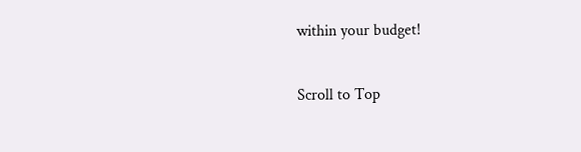within your budget!

Scroll to Top